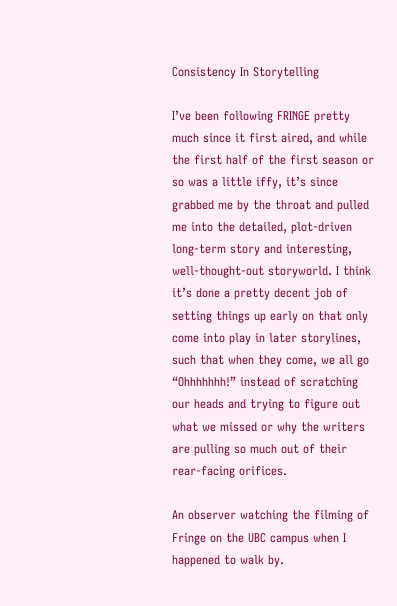Consistency In Storytelling

I’ve been following FRINGE pretty much since it first aired, and while the first half of the first season or so was a little iffy, it’s since grabbed me by the throat and pulled me into the detailed, plot-driven long-term story and interesting, well-thought-out storyworld. I think it’s done a pretty decent job of setting things up early on that only come into play in later storylines, such that when they come, we all go “Ohhhhhhh!” instead of scratching our heads and trying to figure out what we missed or why the writers are pulling so much out of their rear-facing orifices.

An observer watching the filming of Fringe on the UBC campus when I happened to walk by.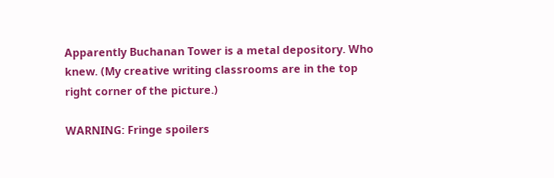Apparently Buchanan Tower is a metal depository. Who knew. (My creative writing classrooms are in the top right corner of the picture.)

WARNING: Fringe spoilers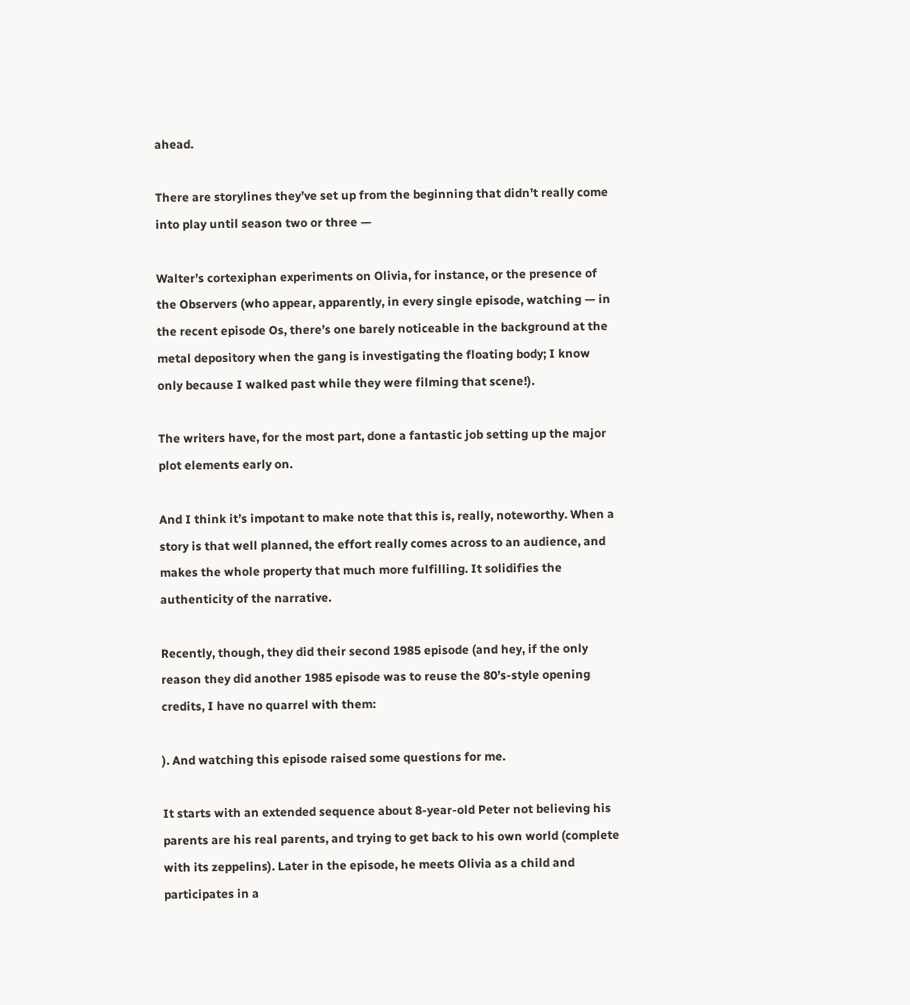ahead.

There are storylines they’ve set up from the beginning that didn’t really come into play until season two or three —

Walter’s cortexiphan experiments on Olivia, for instance, or the presence of the Observers (who appear, apparently, in every single episode, watching — in the recent episode Os, there’s one barely noticeable in the background at the metal depository when the gang is investigating the floating body; I know only because I walked past while they were filming that scene!).

The writers have, for the most part, done a fantastic job setting up the major plot elements early on.

And I think it’s impotant to make note that this is, really, noteworthy. When a story is that well planned, the effort really comes across to an audience, and makes the whole property that much more fulfilling. It solidifies the authenticity of the narrative.

Recently, though, they did their second 1985 episode (and hey, if the only reason they did another 1985 episode was to reuse the 80’s-style opening credits, I have no quarrel with them:

). And watching this episode raised some questions for me.

It starts with an extended sequence about 8-year-old Peter not believing his parents are his real parents, and trying to get back to his own world (complete with its zeppelins). Later in the episode, he meets Olivia as a child and participates in a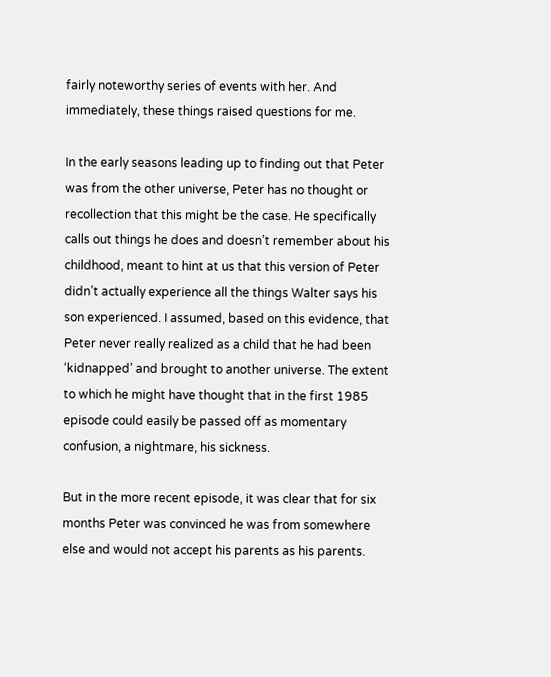fairly noteworthy series of events with her. And immediately, these things raised questions for me.

In the early seasons leading up to finding out that Peter was from the other universe, Peter has no thought or recollection that this might be the case. He specifically calls out things he does and doesn’t remember about his childhood, meant to hint at us that this version of Peter didn’t actually experience all the things Walter says his son experienced. I assumed, based on this evidence, that Peter never really realized as a child that he had been ‘kidnapped’ and brought to another universe. The extent to which he might have thought that in the first 1985 episode could easily be passed off as momentary confusion, a nightmare, his sickness.

But in the more recent episode, it was clear that for six months Peter was convinced he was from somewhere else and would not accept his parents as his parents.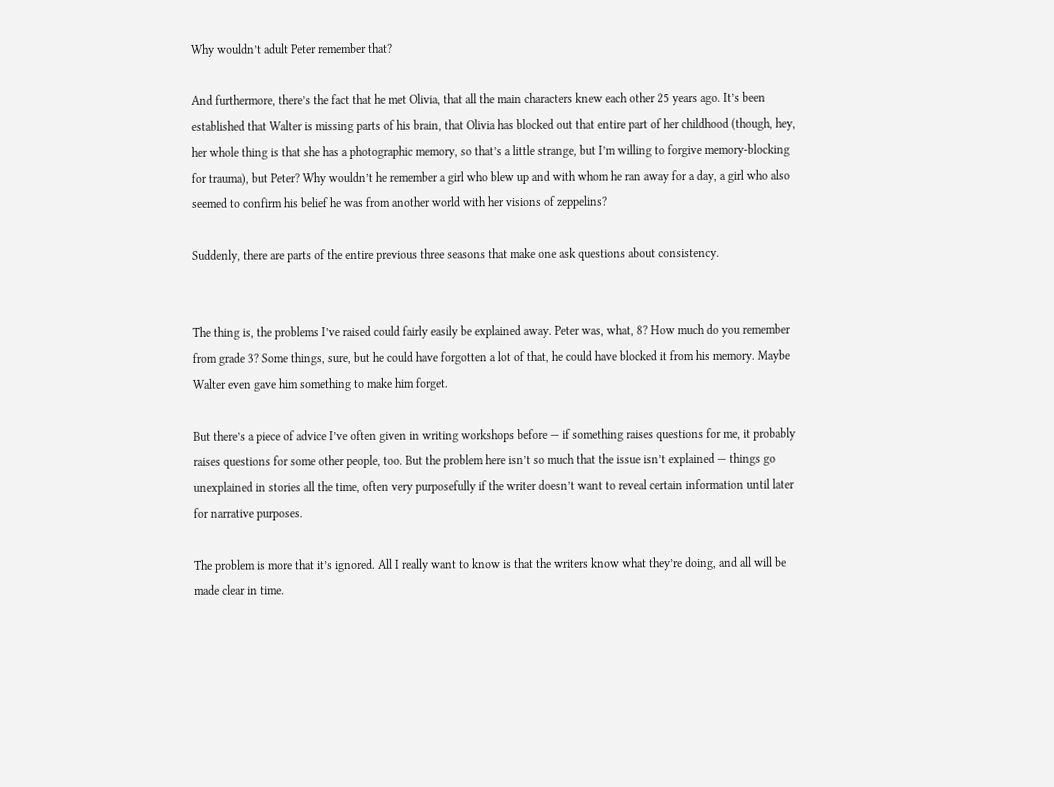Why wouldn’t adult Peter remember that?

And furthermore, there’s the fact that he met Olivia, that all the main characters knew each other 25 years ago. It’s been established that Walter is missing parts of his brain, that Olivia has blocked out that entire part of her childhood (though, hey, her whole thing is that she has a photographic memory, so that’s a little strange, but I’m willing to forgive memory-blocking for trauma), but Peter? Why wouldn’t he remember a girl who blew up and with whom he ran away for a day, a girl who also seemed to confirm his belief he was from another world with her visions of zeppelins?

Suddenly, there are parts of the entire previous three seasons that make one ask questions about consistency.


The thing is, the problems I’ve raised could fairly easily be explained away. Peter was, what, 8? How much do you remember from grade 3? Some things, sure, but he could have forgotten a lot of that, he could have blocked it from his memory. Maybe Walter even gave him something to make him forget.

But there’s a piece of advice I’ve often given in writing workshops before — if something raises questions for me, it probably raises questions for some other people, too. But the problem here isn’t so much that the issue isn’t explained — things go unexplained in stories all the time, often very purposefully if the writer doesn’t want to reveal certain information until later for narrative purposes.

The problem is more that it’s ignored. All I really want to know is that the writers know what they’re doing, and all will be made clear in time.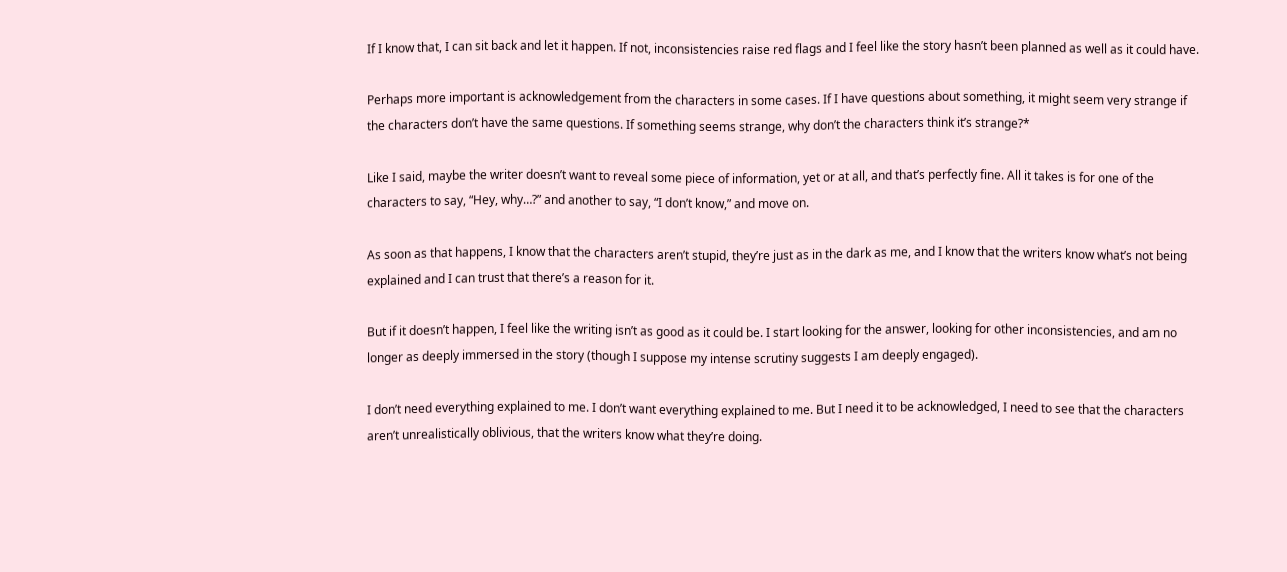If I know that, I can sit back and let it happen. If not, inconsistencies raise red flags and I feel like the story hasn’t been planned as well as it could have.

Perhaps more important is acknowledgement from the characters in some cases. If I have questions about something, it might seem very strange if the characters don’t have the same questions. If something seems strange, why don’t the characters think it’s strange?*

Like I said, maybe the writer doesn’t want to reveal some piece of information, yet or at all, and that’s perfectly fine. All it takes is for one of the characters to say, “Hey, why…?” and another to say, “I don’t know,” and move on.

As soon as that happens, I know that the characters aren’t stupid, they’re just as in the dark as me, and I know that the writers know what’s not being explained and I can trust that there’s a reason for it.

But if it doesn’t happen, I feel like the writing isn’t as good as it could be. I start looking for the answer, looking for other inconsistencies, and am no longer as deeply immersed in the story (though I suppose my intense scrutiny suggests I am deeply engaged).

I don’t need everything explained to me. I don’t want everything explained to me. But I need it to be acknowledged, I need to see that the characters aren’t unrealistically oblivious, that the writers know what they’re doing.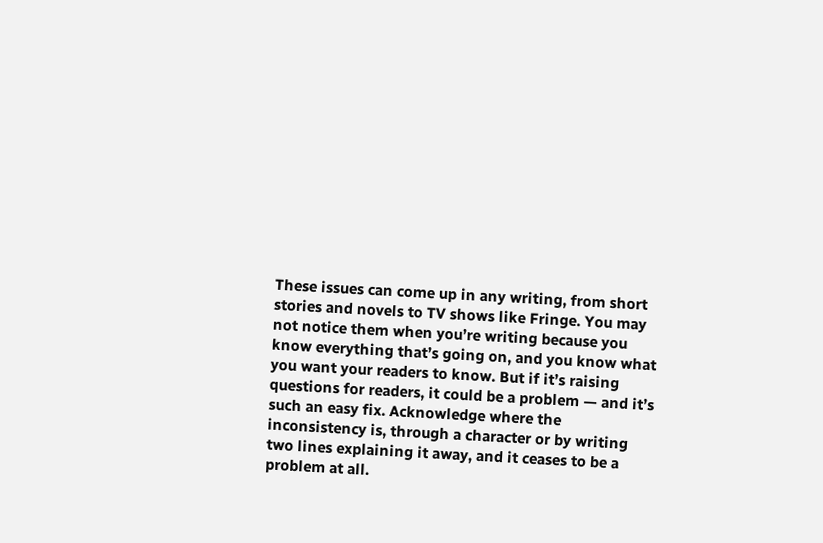These issues can come up in any writing, from short stories and novels to TV shows like Fringe. You may not notice them when you’re writing because you know everything that’s going on, and you know what you want your readers to know. But if it’s raising questions for readers, it could be a problem — and it’s such an easy fix. Acknowledge where the inconsistency is, through a character or by writing two lines explaining it away, and it ceases to be a problem at all.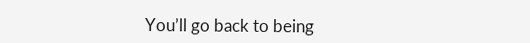You’ll go back to being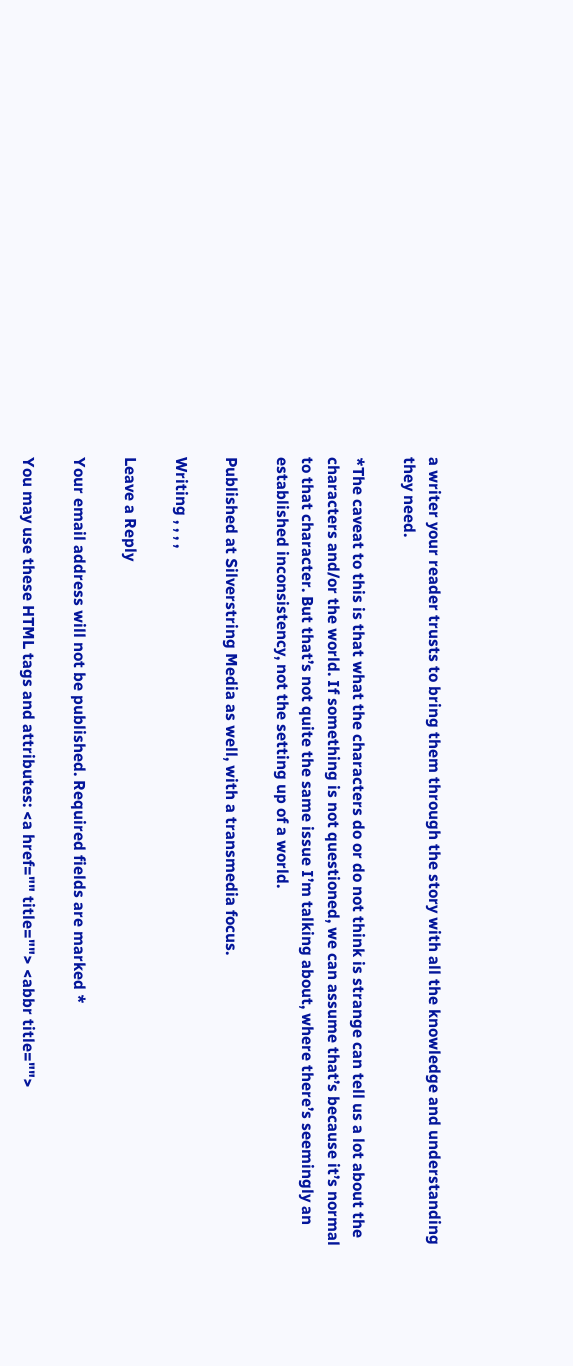a writer your reader trusts to bring them through the story with all the knowledge and understanding they need.

*The caveat to this is that what the characters do or do not think is strange can tell us a lot about the characters and/or the world. If something is not questioned, we can assume that’s because it’s normal to that character. But that’s not quite the same issue I’m talking about, where there’s seemingly an established inconsistency, not the setting up of a world.

Published at Silverstring Media as well, with a transmedia focus.

Writing , , , ,

Leave a Reply

Your email address will not be published. Required fields are marked *

You may use these HTML tags and attributes: <a href="" title=""> <abbr title="">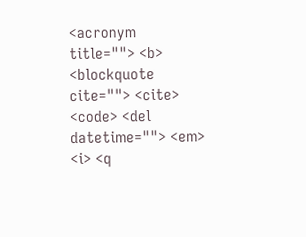<acronym title=""> <b> <blockquote cite=""> <cite> <code> <del datetime=""> <em> <i> <q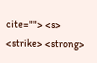cite=""> <s> <strike> <strong>